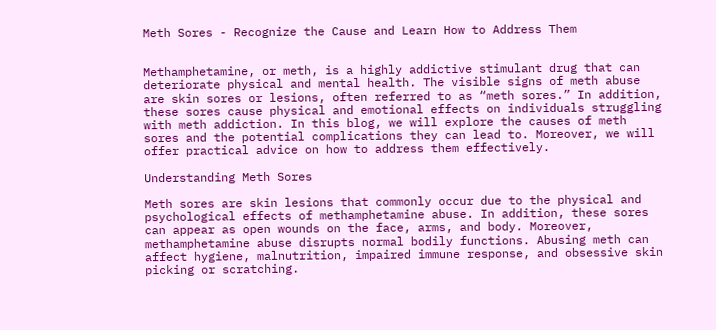Meth Sores - Recognize the Cause and Learn How to Address Them


Methamphetamine, or meth, is a highly addictive stimulant drug that can deteriorate physical and mental health. The visible signs of meth abuse are skin sores or lesions, often referred to as “meth sores.” In addition, these sores cause physical and emotional effects on individuals struggling with meth addiction. In this blog, we will explore the causes of meth sores and the potential complications they can lead to. Moreover, we will offer practical advice on how to address them effectively.

Understanding Meth Sores

Meth sores are skin lesions that commonly occur due to the physical and psychological effects of methamphetamine abuse. In addition, these sores can appear as open wounds on the face, arms, and body. Moreover, methamphetamine abuse disrupts normal bodily functions. Abusing meth can affect hygiene, malnutrition, impaired immune response, and obsessive skin picking or scratching.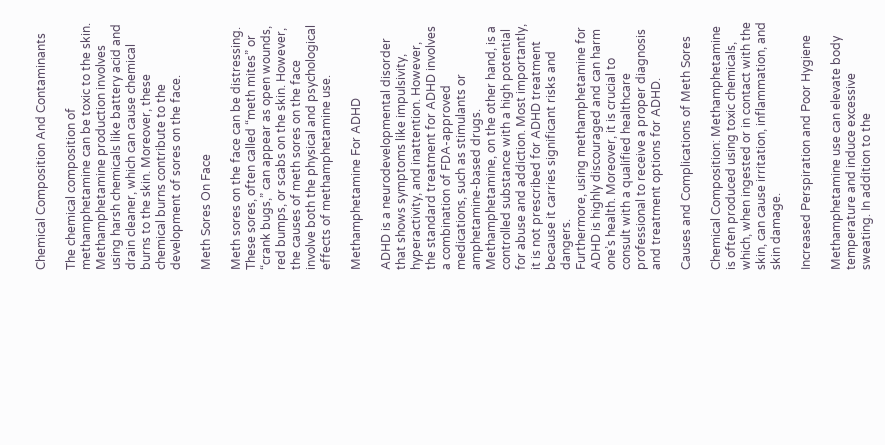Chemical Composition And Contaminants

The chemical composition of methamphetamine can be toxic to the skin. Methamphetamine production involves using harsh chemicals like battery acid and drain cleaner, which can cause chemical burns to the skin. Moreover, these chemical burns contribute to the development of sores on the face.

Meth Sores On Face

Meth sores on the face can be distressing. These sores, often called “meth mites” or “crank bugs,” can appear as open wounds, red bumps, or scabs on the skin. However, the causes of meth sores on the face involve both the physical and psychological effects of methamphetamine use.

Methamphetamine For ADHD

ADHD is a neurodevelopmental disorder that shows symptoms like impulsivity, hyperactivity, and inattention. However, the standard treatment for ADHD involves a combination of FDA-approved medications, such as stimulants or amphetamine-based drugs.
Methamphetamine, on the other hand, is a controlled substance with a high potential for abuse and addiction. Most importantly, it is not prescribed for ADHD treatment because it carries significant risks and dangers.
Furthermore, using methamphetamine for ADHD is highly discouraged and can harm one’s health. Moreover, it is crucial to consult with a qualified healthcare professional to receive a proper diagnosis and treatment options for ADHD.

Causes and Complications of Meth Sores

Chemical Composition: Methamphetamine is often produced using toxic chemicals, which, when ingested or in contact with the skin, can cause irritation, inflammation, and skin damage.

Increased Perspiration and Poor Hygiene

Methamphetamine use can elevate body temperature and induce excessive sweating. In addition to the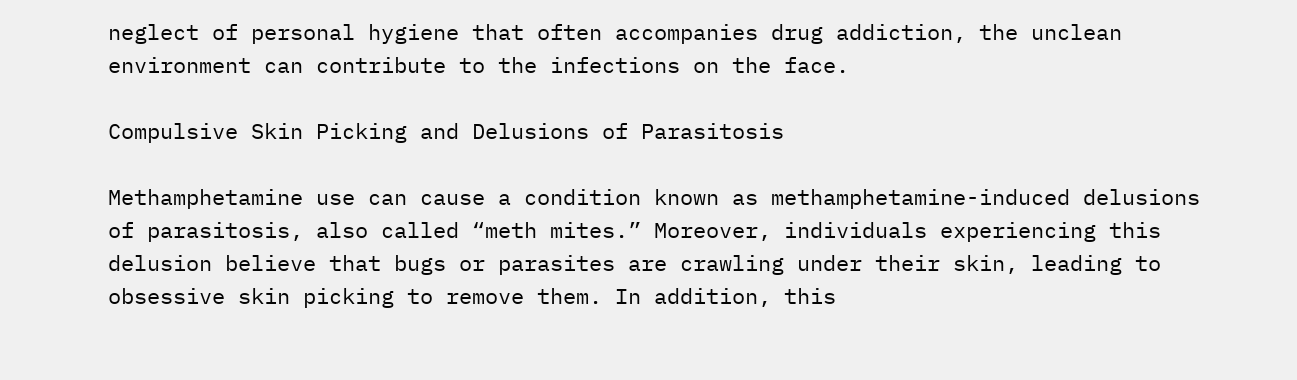neglect of personal hygiene that often accompanies drug addiction, the unclean environment can contribute to the infections on the face.

Compulsive Skin Picking and Delusions of Parasitosis

Methamphetamine use can cause a condition known as methamphetamine-induced delusions of parasitosis, also called “meth mites.” Moreover, individuals experiencing this delusion believe that bugs or parasites are crawling under their skin, leading to obsessive skin picking to remove them. In addition, this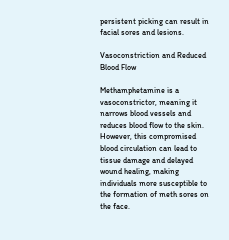persistent picking can result in facial sores and lesions.

Vasoconstriction and Reduced Blood Flow

Methamphetamine is a vasoconstrictor, meaning it narrows blood vessels and reduces blood flow to the skin. However, this compromised blood circulation can lead to tissue damage and delayed wound healing, making individuals more susceptible to the formation of meth sores on the face.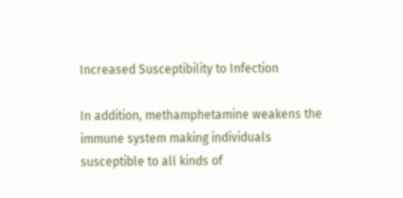Increased Susceptibility to Infection

In addition, methamphetamine weakens the immune system making individuals susceptible to all kinds of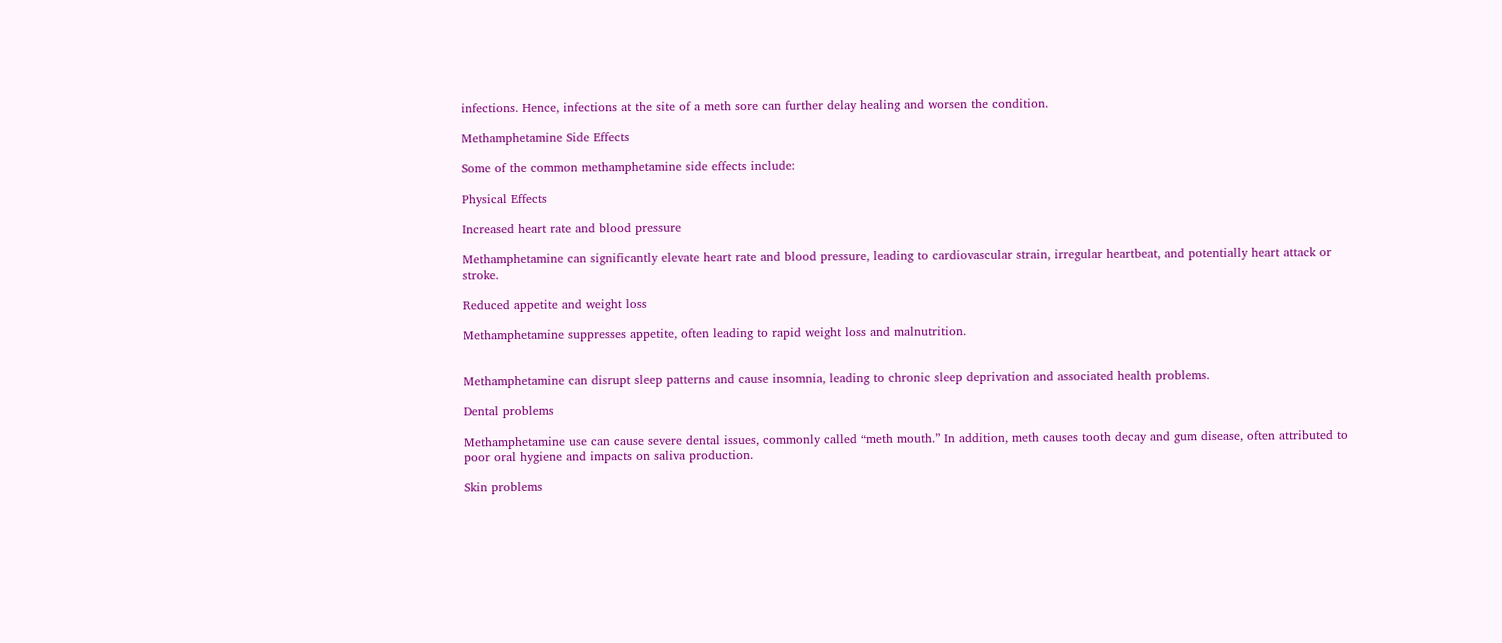infections. Hence, infections at the site of a meth sore can further delay healing and worsen the condition.

Methamphetamine Side Effects

Some of the common methamphetamine side effects include:

Physical Effects

Increased heart rate and blood pressure

Methamphetamine can significantly elevate heart rate and blood pressure, leading to cardiovascular strain, irregular heartbeat, and potentially heart attack or stroke.

Reduced appetite and weight loss

Methamphetamine suppresses appetite, often leading to rapid weight loss and malnutrition.


Methamphetamine can disrupt sleep patterns and cause insomnia, leading to chronic sleep deprivation and associated health problems.

Dental problems

Methamphetamine use can cause severe dental issues, commonly called “meth mouth.” In addition, meth causes tooth decay and gum disease, often attributed to poor oral hygiene and impacts on saliva production.

Skin problems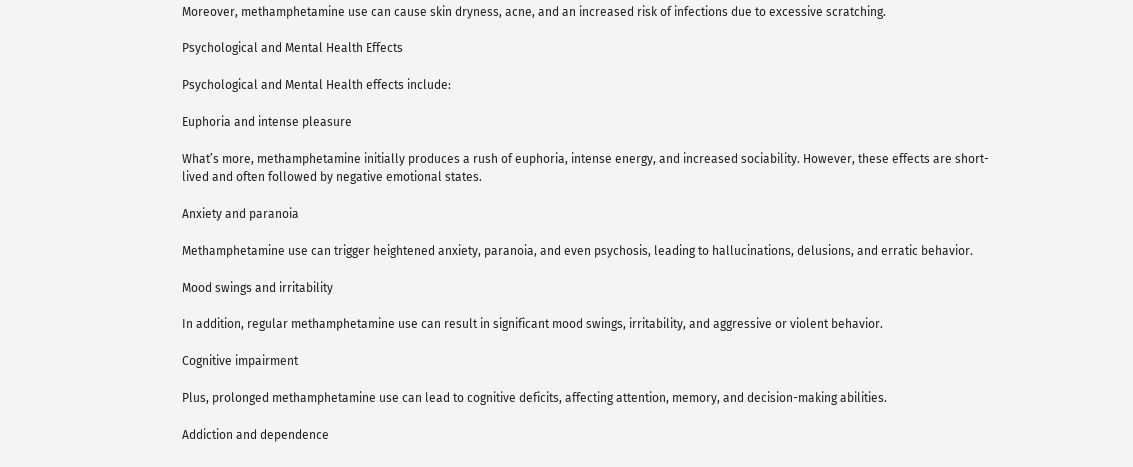Moreover, methamphetamine use can cause skin dryness, acne, and an increased risk of infections due to excessive scratching.

Psychological and Mental Health Effects

Psychological and Mental Health effects include:

Euphoria and intense pleasure

What’s more, methamphetamine initially produces a rush of euphoria, intense energy, and increased sociability. However, these effects are short-lived and often followed by negative emotional states.

Anxiety and paranoia

Methamphetamine use can trigger heightened anxiety, paranoia, and even psychosis, leading to hallucinations, delusions, and erratic behavior.

Mood swings and irritability

In addition, regular methamphetamine use can result in significant mood swings, irritability, and aggressive or violent behavior.

Cognitive impairment

Plus, prolonged methamphetamine use can lead to cognitive deficits, affecting attention, memory, and decision-making abilities.

Addiction and dependence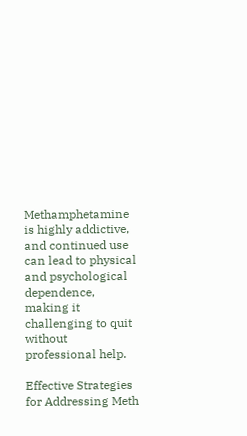Methamphetamine is highly addictive, and continued use can lead to physical and psychological dependence, making it challenging to quit without professional help.

Effective Strategies for Addressing Meth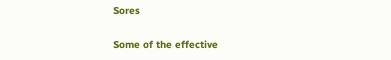Sores

Some of the effective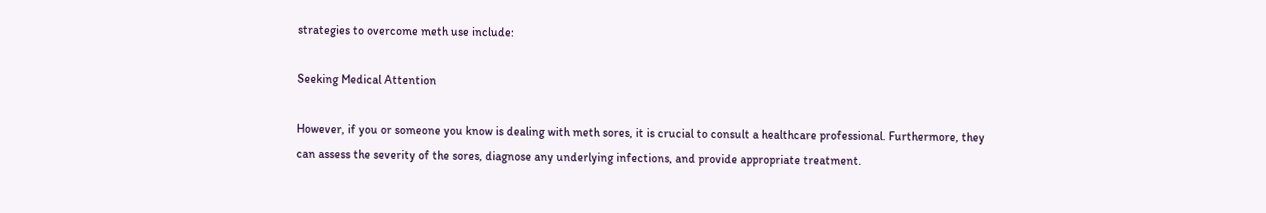strategies to overcome meth use include:

Seeking Medical Attention

However, if you or someone you know is dealing with meth sores, it is crucial to consult a healthcare professional. Furthermore, they can assess the severity of the sores, diagnose any underlying infections, and provide appropriate treatment.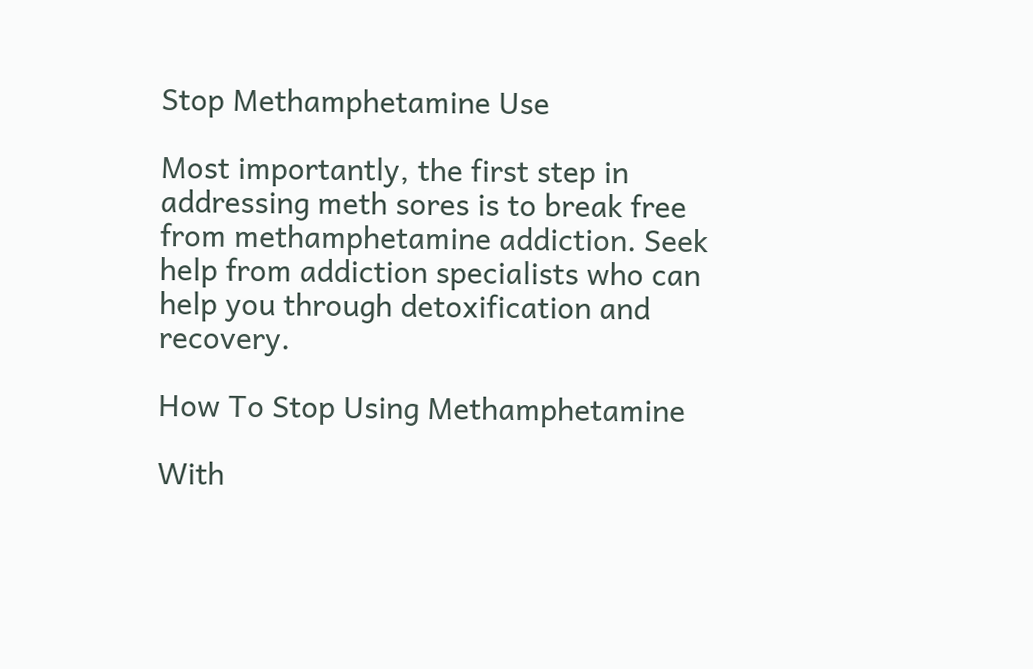Stop Methamphetamine Use

Most importantly, the first step in addressing meth sores is to break free from methamphetamine addiction. Seek help from addiction specialists who can help you through detoxification and recovery.

How To Stop Using Methamphetamine

With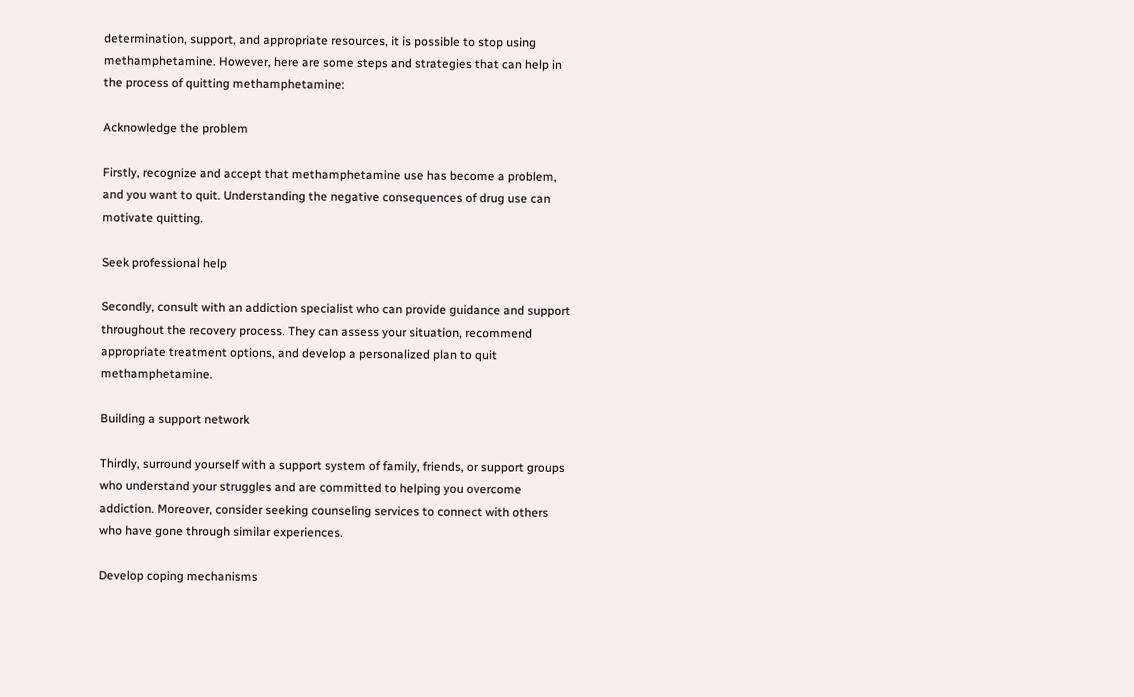determination, support, and appropriate resources, it is possible to stop using methamphetamine. However, here are some steps and strategies that can help in the process of quitting methamphetamine:

Acknowledge the problem

Firstly, recognize and accept that methamphetamine use has become a problem, and you want to quit. Understanding the negative consequences of drug use can motivate quitting.

Seek professional help

Secondly, consult with an addiction specialist who can provide guidance and support throughout the recovery process. They can assess your situation, recommend appropriate treatment options, and develop a personalized plan to quit methamphetamine.

Building a support network

Thirdly, surround yourself with a support system of family, friends, or support groups who understand your struggles and are committed to helping you overcome addiction. Moreover, consider seeking counseling services to connect with others who have gone through similar experiences.

Develop coping mechanisms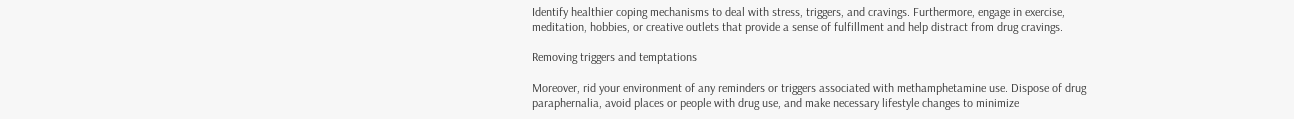Identify healthier coping mechanisms to deal with stress, triggers, and cravings. Furthermore, engage in exercise, meditation, hobbies, or creative outlets that provide a sense of fulfillment and help distract from drug cravings.

Removing triggers and temptations

Moreover, rid your environment of any reminders or triggers associated with methamphetamine use. Dispose of drug paraphernalia, avoid places or people with drug use, and make necessary lifestyle changes to minimize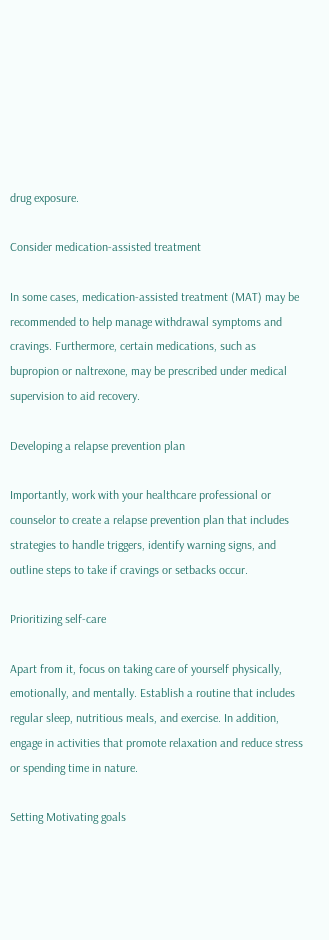drug exposure.

Consider medication-assisted treatment

In some cases, medication-assisted treatment (MAT) may be recommended to help manage withdrawal symptoms and cravings. Furthermore, certain medications, such as bupropion or naltrexone, may be prescribed under medical supervision to aid recovery.

Developing a relapse prevention plan

Importantly, work with your healthcare professional or counselor to create a relapse prevention plan that includes strategies to handle triggers, identify warning signs, and outline steps to take if cravings or setbacks occur.

Prioritizing self-care

Apart from it, focus on taking care of yourself physically, emotionally, and mentally. Establish a routine that includes regular sleep, nutritious meals, and exercise. In addition, engage in activities that promote relaxation and reduce stress or spending time in nature.

Setting Motivating goals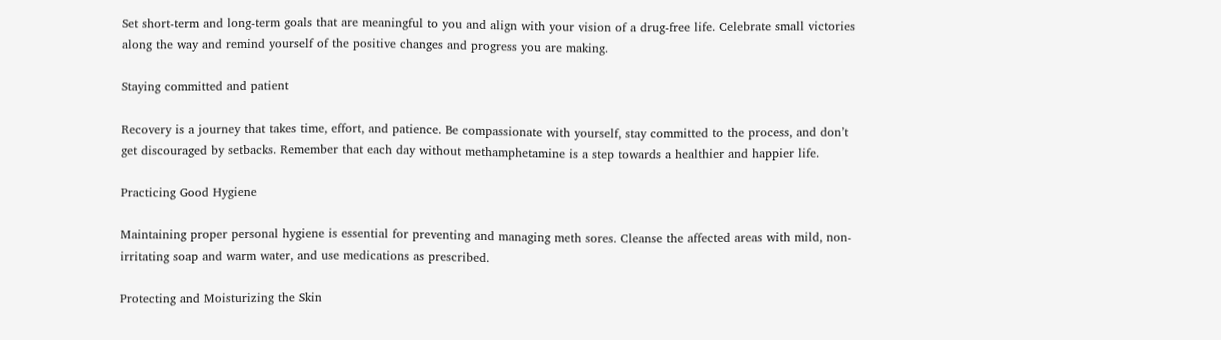Set short-term and long-term goals that are meaningful to you and align with your vision of a drug-free life. Celebrate small victories along the way and remind yourself of the positive changes and progress you are making.

Staying committed and patient

Recovery is a journey that takes time, effort, and patience. Be compassionate with yourself, stay committed to the process, and don’t get discouraged by setbacks. Remember that each day without methamphetamine is a step towards a healthier and happier life.

Practicing Good Hygiene

Maintaining proper personal hygiene is essential for preventing and managing meth sores. Cleanse the affected areas with mild, non-irritating soap and warm water, and use medications as prescribed.

Protecting and Moisturizing the Skin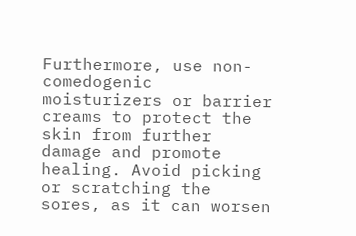Furthermore, use non-comedogenic moisturizers or barrier creams to protect the skin from further damage and promote healing. Avoid picking or scratching the sores, as it can worsen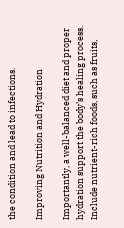the condition and lead to infections.

Improving Nutrition and Hydration

Importantly, a well-balanced diet and proper hydration support the body’s healing process. Include nutrient-rich foods, such as fruits,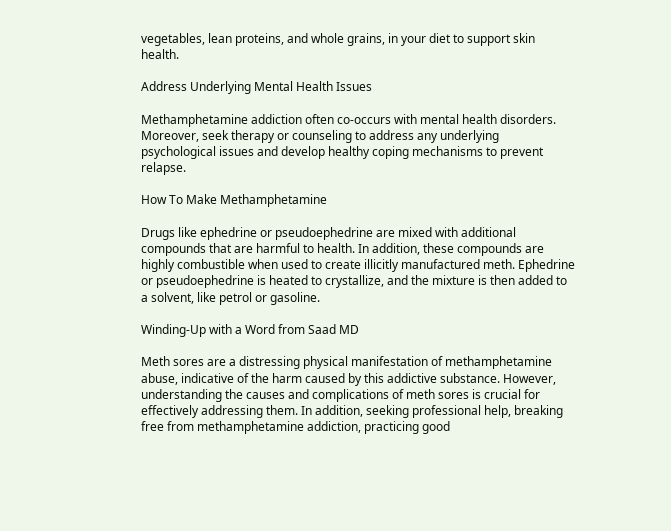vegetables, lean proteins, and whole grains, in your diet to support skin health.

Address Underlying Mental Health Issues

Methamphetamine addiction often co-occurs with mental health disorders. Moreover, seek therapy or counseling to address any underlying psychological issues and develop healthy coping mechanisms to prevent relapse.

How To Make Methamphetamine

Drugs like ephedrine or pseudoephedrine are mixed with additional compounds that are harmful to health. In addition, these compounds are highly combustible when used to create illicitly manufactured meth. Ephedrine or pseudoephedrine is heated to crystallize, and the mixture is then added to a solvent, like petrol or gasoline.

Winding-Up with a Word from Saad MD

Meth sores are a distressing physical manifestation of methamphetamine abuse, indicative of the harm caused by this addictive substance. However, understanding the causes and complications of meth sores is crucial for effectively addressing them. In addition, seeking professional help, breaking free from methamphetamine addiction, practicing good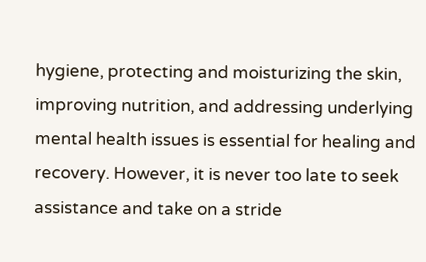hygiene, protecting and moisturizing the skin, improving nutrition, and addressing underlying mental health issues is essential for healing and recovery. However, it is never too late to seek assistance and take on a stride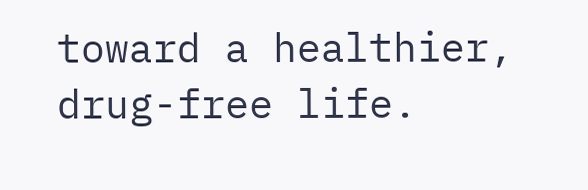toward a healthier, drug-free life.